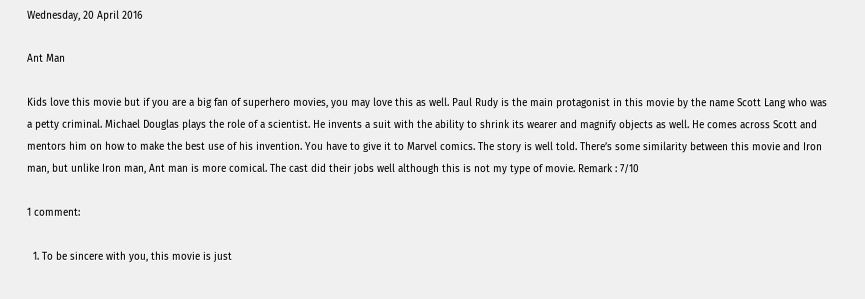Wednesday, 20 April 2016

Ant Man

Kids love this movie but if you are a big fan of superhero movies, you may love this as well. Paul Rudy is the main protagonist in this movie by the name Scott Lang who was a petty criminal. Michael Douglas plays the role of a scientist. He invents a suit with the ability to shrink its wearer and magnify objects as well. He comes across Scott and mentors him on how to make the best use of his invention. You have to give it to Marvel comics. The story is well told. There’s some similarity between this movie and Iron man, but unlike Iron man, Ant man is more comical. The cast did their jobs well although this is not my type of movie. Remark : 7/10

1 comment:

  1. To be sincere with you, this movie is just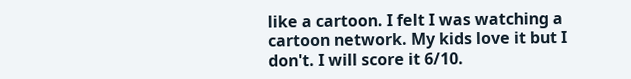like a cartoon. I felt I was watching a cartoon network. My kids love it but I don't. I will score it 6/10.